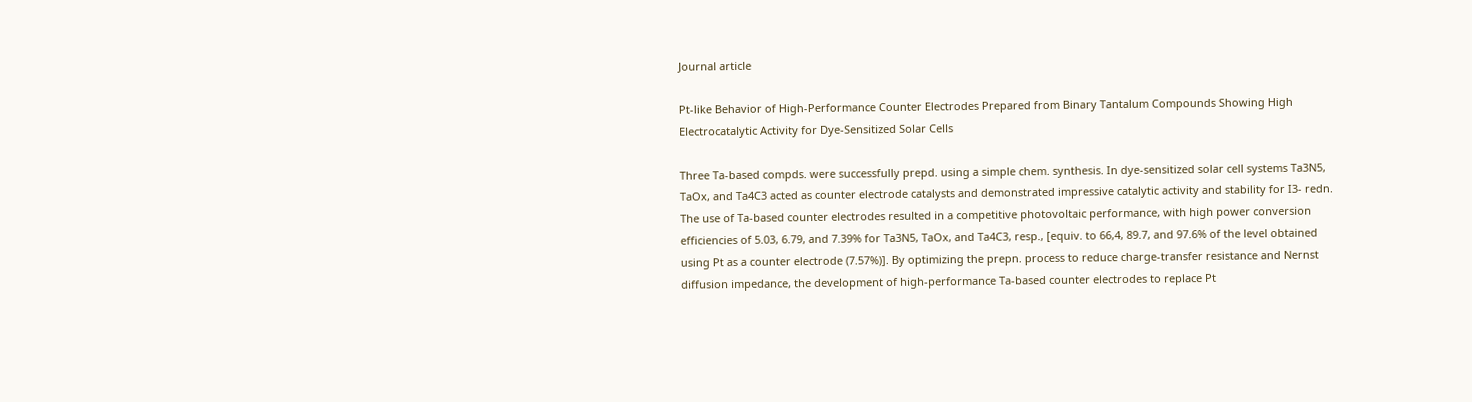Journal article

Pt-like Behavior of High-Performance Counter Electrodes Prepared from Binary Tantalum Compounds Showing High Electrocatalytic Activity for Dye-Sensitized Solar Cells

Three Ta-based compds. were successfully prepd. using a simple chem. synthesis. In dye-sensitized solar cell systems Ta3N5, TaOx, and Ta4C3 acted as counter electrode catalysts and demonstrated impressive catalytic activity and stability for I3- redn. The use of Ta-based counter electrodes resulted in a competitive photovoltaic performance, with high power conversion efficiencies of 5.03, 6.79, and 7.39% for Ta3N5, TaOx, and Ta4C3, resp., [equiv. to 66,4, 89.7, and 97.6% of the level obtained using Pt as a counter electrode (7.57%)]. By optimizing the prepn. process to reduce charge-transfer resistance and Nernst diffusion impedance, the development of high-performance Ta-based counter electrodes to replace Pt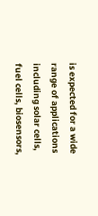is expected for a wide range of applications including solar cells, fuel cells, biosensors,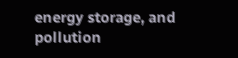energy storage, and pollution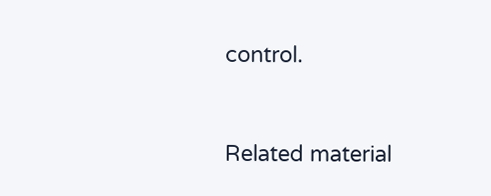control.


Related material